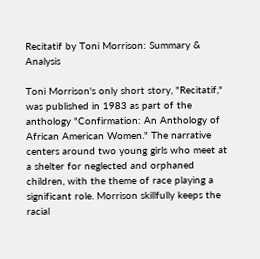Recitatif by Toni Morrison: Summary & Analysis

Toni Morrison's only short story, "Recitatif," was published in 1983 as part of the anthology "Confirmation: An Anthology of African American Women." The narrative centers around two young girls who meet at a shelter for neglected and orphaned children, with the theme of race playing a significant role. Morrison skillfully keeps the racial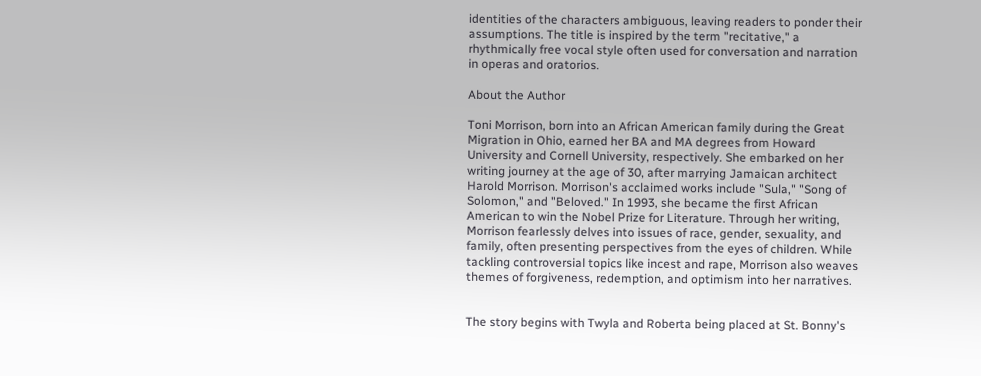identities of the characters ambiguous, leaving readers to ponder their assumptions. The title is inspired by the term "recitative," a rhythmically free vocal style often used for conversation and narration in operas and oratorios.

About the Author

Toni Morrison, born into an African American family during the Great Migration in Ohio, earned her BA and MA degrees from Howard University and Cornell University, respectively. She embarked on her writing journey at the age of 30, after marrying Jamaican architect Harold Morrison. Morrison's acclaimed works include "Sula," "Song of Solomon," and "Beloved." In 1993, she became the first African American to win the Nobel Prize for Literature. Through her writing, Morrison fearlessly delves into issues of race, gender, sexuality, and family, often presenting perspectives from the eyes of children. While tackling controversial topics like incest and rape, Morrison also weaves themes of forgiveness, redemption, and optimism into her narratives.


The story begins with Twyla and Roberta being placed at St. Bonny's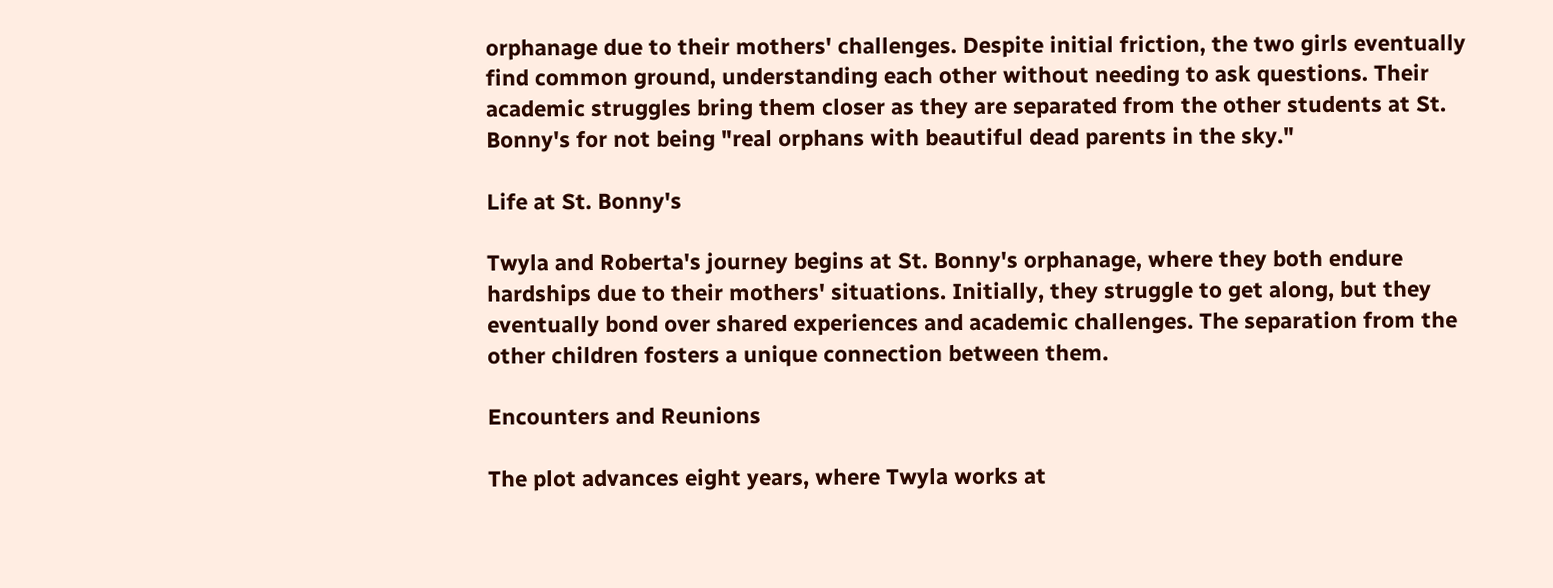orphanage due to their mothers' challenges. Despite initial friction, the two girls eventually find common ground, understanding each other without needing to ask questions. Their academic struggles bring them closer as they are separated from the other students at St. Bonny's for not being "real orphans with beautiful dead parents in the sky."

Life at St. Bonny's

Twyla and Roberta's journey begins at St. Bonny's orphanage, where they both endure hardships due to their mothers' situations. Initially, they struggle to get along, but they eventually bond over shared experiences and academic challenges. The separation from the other children fosters a unique connection between them.

Encounters and Reunions

The plot advances eight years, where Twyla works at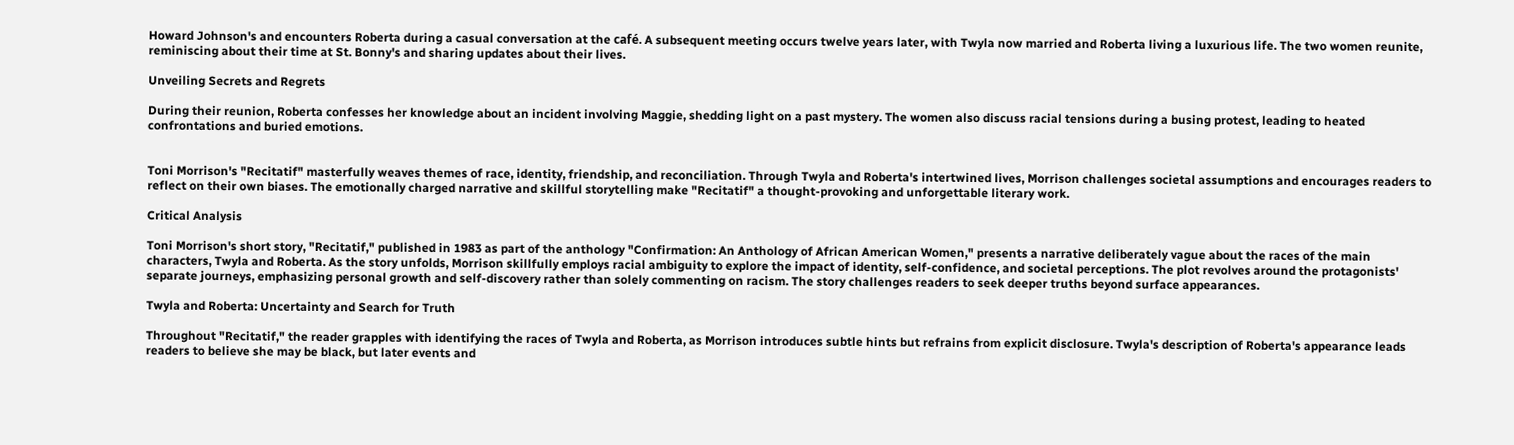Howard Johnson's and encounters Roberta during a casual conversation at the café. A subsequent meeting occurs twelve years later, with Twyla now married and Roberta living a luxurious life. The two women reunite, reminiscing about their time at St. Bonny's and sharing updates about their lives.

Unveiling Secrets and Regrets

During their reunion, Roberta confesses her knowledge about an incident involving Maggie, shedding light on a past mystery. The women also discuss racial tensions during a busing protest, leading to heated confrontations and buried emotions.


Toni Morrison's "Recitatif" masterfully weaves themes of race, identity, friendship, and reconciliation. Through Twyla and Roberta's intertwined lives, Morrison challenges societal assumptions and encourages readers to reflect on their own biases. The emotionally charged narrative and skillful storytelling make "Recitatif" a thought-provoking and unforgettable literary work.

Critical Analysis

Toni Morrison's short story, "Recitatif," published in 1983 as part of the anthology "Confirmation: An Anthology of African American Women," presents a narrative deliberately vague about the races of the main characters, Twyla and Roberta. As the story unfolds, Morrison skillfully employs racial ambiguity to explore the impact of identity, self-confidence, and societal perceptions. The plot revolves around the protagonists' separate journeys, emphasizing personal growth and self-discovery rather than solely commenting on racism. The story challenges readers to seek deeper truths beyond surface appearances.

Twyla and Roberta: Uncertainty and Search for Truth

Throughout "Recitatif," the reader grapples with identifying the races of Twyla and Roberta, as Morrison introduces subtle hints but refrains from explicit disclosure. Twyla's description of Roberta's appearance leads readers to believe she may be black, but later events and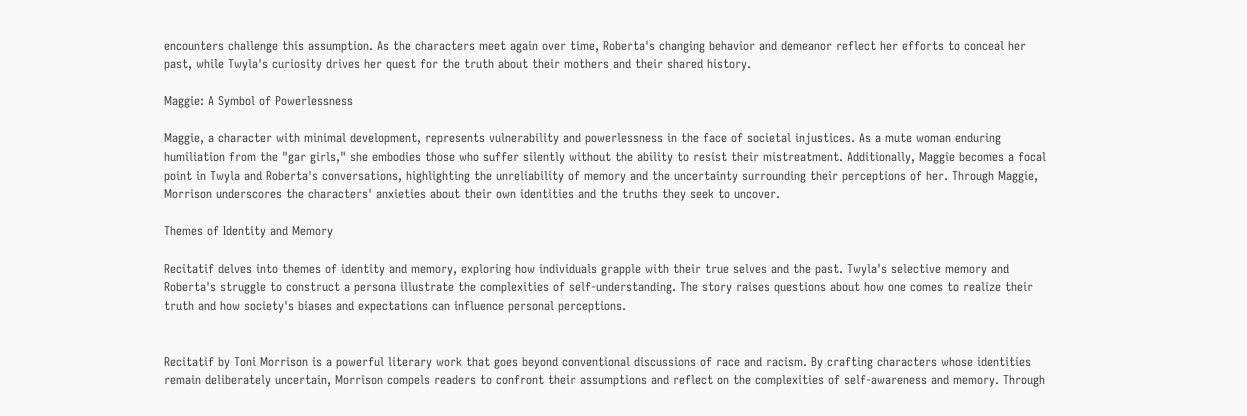encounters challenge this assumption. As the characters meet again over time, Roberta's changing behavior and demeanor reflect her efforts to conceal her past, while Twyla's curiosity drives her quest for the truth about their mothers and their shared history.

Maggie: A Symbol of Powerlessness

Maggie, a character with minimal development, represents vulnerability and powerlessness in the face of societal injustices. As a mute woman enduring humiliation from the "gar girls," she embodies those who suffer silently without the ability to resist their mistreatment. Additionally, Maggie becomes a focal point in Twyla and Roberta's conversations, highlighting the unreliability of memory and the uncertainty surrounding their perceptions of her. Through Maggie, Morrison underscores the characters' anxieties about their own identities and the truths they seek to uncover.

Themes of Identity and Memory

Recitatif delves into themes of identity and memory, exploring how individuals grapple with their true selves and the past. Twyla's selective memory and Roberta's struggle to construct a persona illustrate the complexities of self-understanding. The story raises questions about how one comes to realize their truth and how society's biases and expectations can influence personal perceptions.


Recitatif by Toni Morrison is a powerful literary work that goes beyond conventional discussions of race and racism. By crafting characters whose identities remain deliberately uncertain, Morrison compels readers to confront their assumptions and reflect on the complexities of self-awareness and memory. Through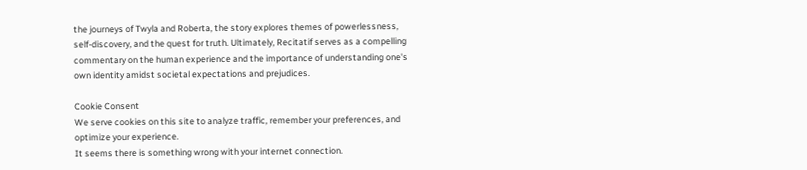the journeys of Twyla and Roberta, the story explores themes of powerlessness, self-discovery, and the quest for truth. Ultimately, Recitatif serves as a compelling commentary on the human experience and the importance of understanding one's own identity amidst societal expectations and prejudices.

Cookie Consent
We serve cookies on this site to analyze traffic, remember your preferences, and optimize your experience.
It seems there is something wrong with your internet connection.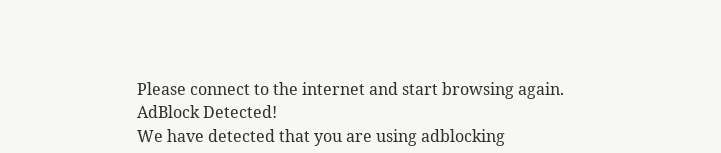Please connect to the internet and start browsing again.
AdBlock Detected!
We have detected that you are using adblocking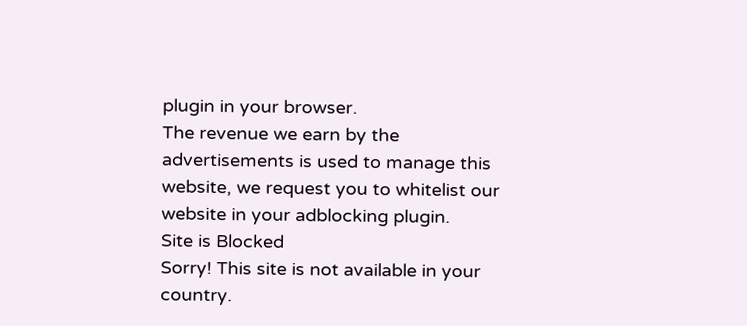plugin in your browser.
The revenue we earn by the advertisements is used to manage this website, we request you to whitelist our website in your adblocking plugin.
Site is Blocked
Sorry! This site is not available in your country.